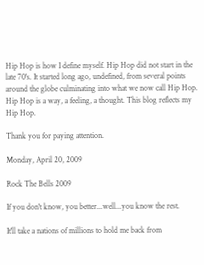Hip Hop is how I define myself. Hip Hop did not start in the late 70's. It started long ago, undefined, from several points around the globe culminating into what we now call Hip Hop. Hip Hop is a way, a feeling, a thought. This blog reflects my Hip Hop.

Thank you for paying attention.

Monday, April 20, 2009

Rock The Bells 2009

If you don't know, you better...well...you know the rest.

It'll take a nations of millions to hold me back from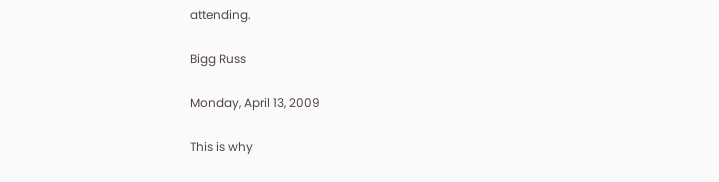attending.

Bigg Russ

Monday, April 13, 2009

This is why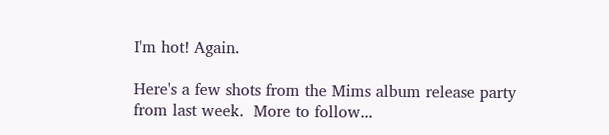I'm hot! Again.

Here's a few shots from the Mims album release party from last week.  More to follow...